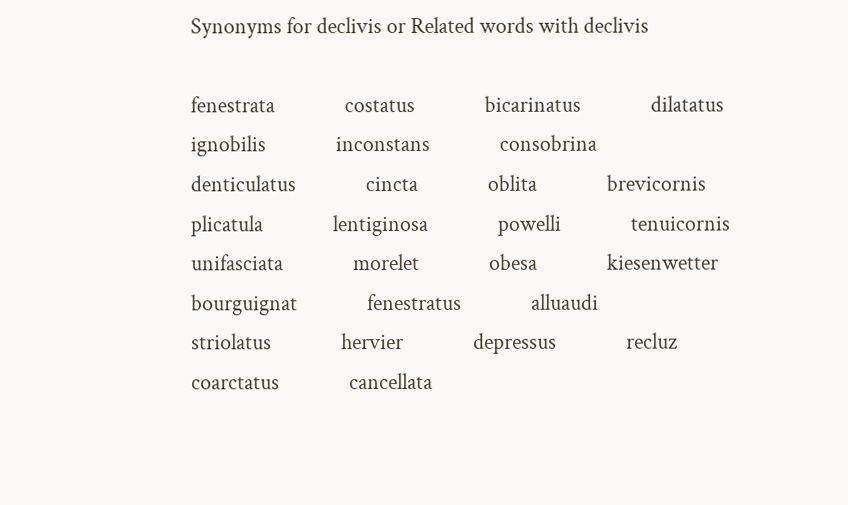Synonyms for declivis or Related words with declivis

fenestrata              costatus              bicarinatus              dilatatus              ignobilis              inconstans              consobrina              denticulatus              cincta              oblita              brevicornis              plicatula              lentiginosa              powelli              tenuicornis              unifasciata              morelet              obesa              kiesenwetter              bourguignat              fenestratus              alluaudi              striolatus              hervier              depressus              recluz              coarctatus              cancellata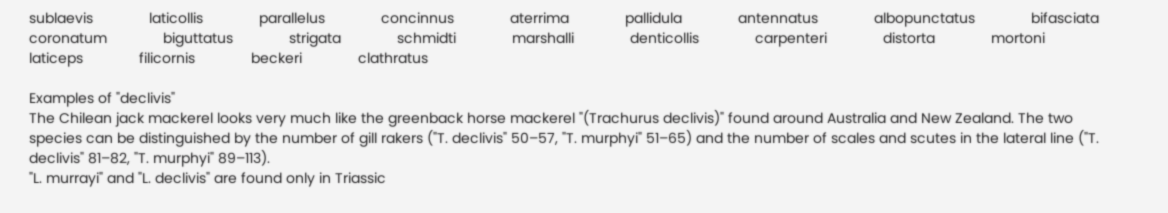sublaevis              laticollis              parallelus              concinnus              aterrima              pallidula              antennatus              albopunctatus              bifasciata              coronatum              biguttatus              strigata              schmidti              marshalli              denticollis              carpenteri              distorta              mortoni              laticeps              filicornis              beckeri              clathratus

Examples of "declivis"
The Chilean jack mackerel looks very much like the greenback horse mackerel "(Trachurus declivis)" found around Australia and New Zealand. The two species can be distinguished by the number of gill rakers ("T. declivis" 50–57, "T. murphyi" 51–65) and the number of scales and scutes in the lateral line ("T. declivis" 81–82, "T. murphyi" 89–113).
"L. murrayi" and "L. declivis" are found only in Triassic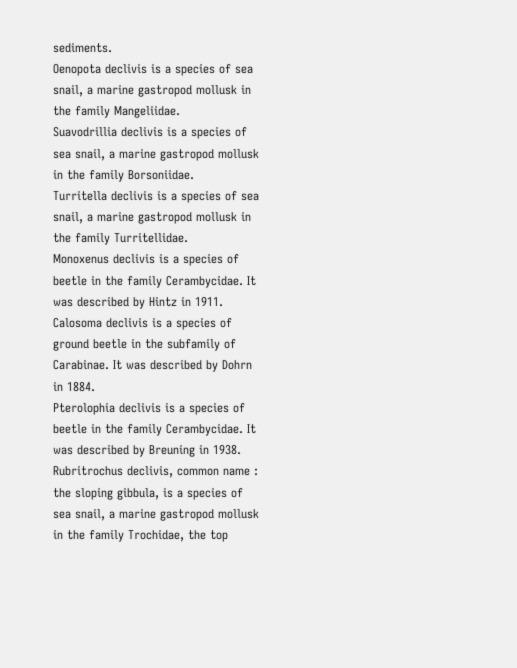sediments.
Oenopota declivis is a species of sea snail, a marine gastropod mollusk in the family Mangeliidae.
Suavodrillia declivis is a species of sea snail, a marine gastropod mollusk in the family Borsoniidae.
Turritella declivis is a species of sea snail, a marine gastropod mollusk in the family Turritellidae.
Monoxenus declivis is a species of beetle in the family Cerambycidae. It was described by Hintz in 1911.
Calosoma declivis is a species of ground beetle in the subfamily of Carabinae. It was described by Dohrn in 1884.
Pterolophia declivis is a species of beetle in the family Cerambycidae. It was described by Breuning in 1938.
Rubritrochus declivis, common name : the sloping gibbula, is a species of sea snail, a marine gastropod mollusk in the family Trochidae, the top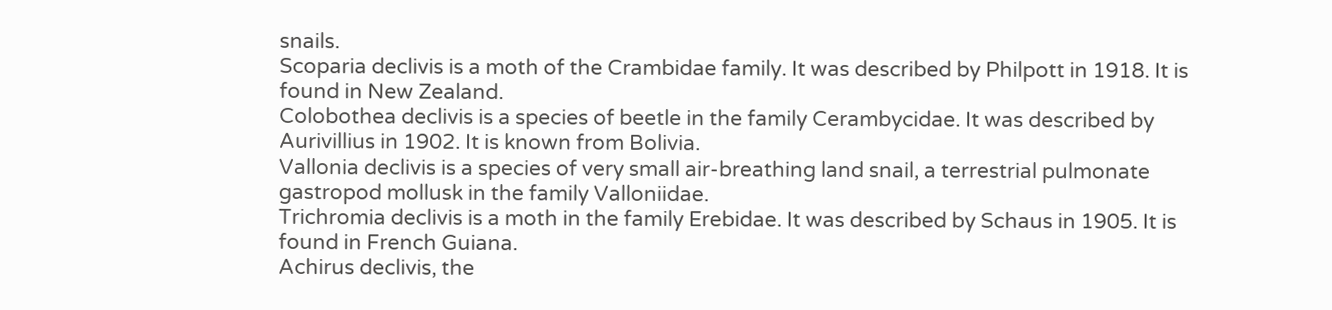snails.
Scoparia declivis is a moth of the Crambidae family. It was described by Philpott in 1918. It is found in New Zealand.
Colobothea declivis is a species of beetle in the family Cerambycidae. It was described by Aurivillius in 1902. It is known from Bolivia.
Vallonia declivis is a species of very small air-breathing land snail, a terrestrial pulmonate gastropod mollusk in the family Valloniidae.
Trichromia declivis is a moth in the family Erebidae. It was described by Schaus in 1905. It is found in French Guiana.
Achirus declivis, the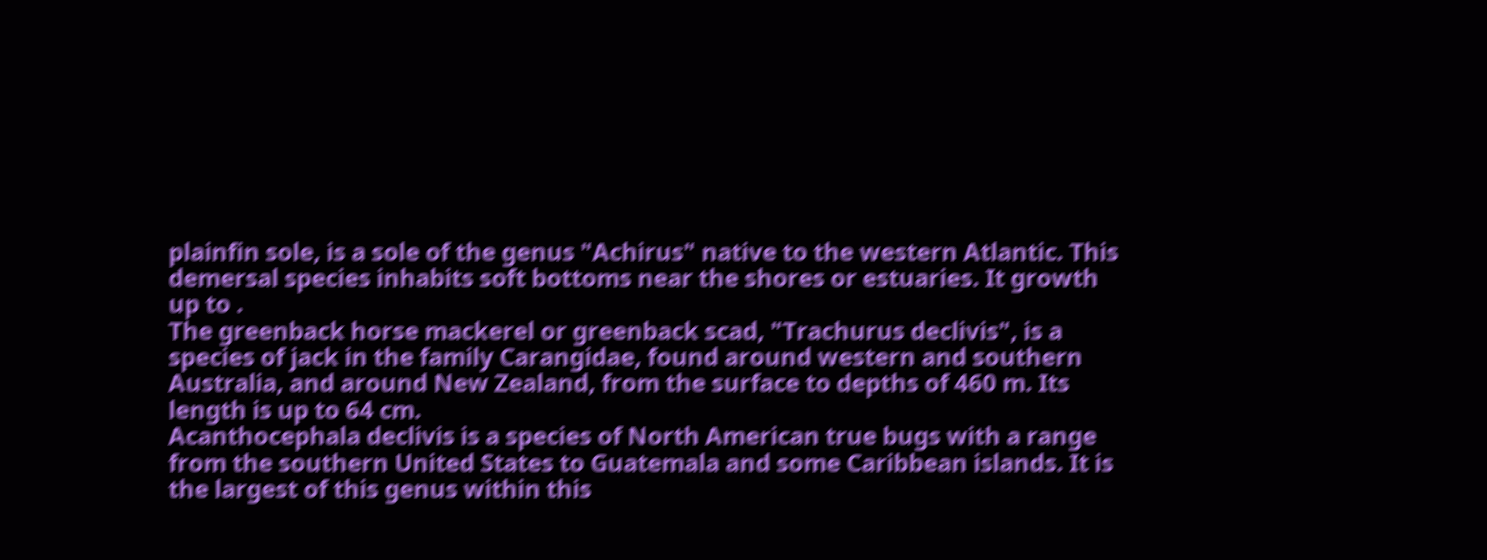plainfin sole, is a sole of the genus "Achirus" native to the western Atlantic. This demersal species inhabits soft bottoms near the shores or estuaries. It growth up to .
The greenback horse mackerel or greenback scad, "Trachurus declivis", is a species of jack in the family Carangidae, found around western and southern Australia, and around New Zealand, from the surface to depths of 460 m. Its length is up to 64 cm.
Acanthocephala declivis is a species of North American true bugs with a range from the southern United States to Guatemala and some Caribbean islands. It is the largest of this genus within this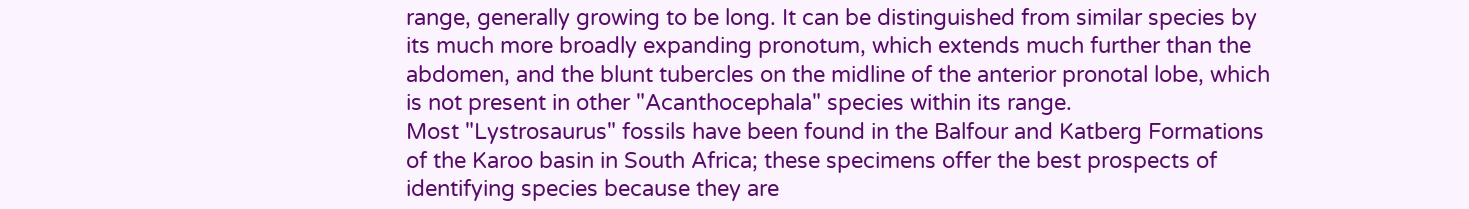range, generally growing to be long. It can be distinguished from similar species by its much more broadly expanding pronotum, which extends much further than the abdomen, and the blunt tubercles on the midline of the anterior pronotal lobe, which is not present in other "Acanthocephala" species within its range.
Most "Lystrosaurus" fossils have been found in the Balfour and Katberg Formations of the Karoo basin in South Africa; these specimens offer the best prospects of identifying species because they are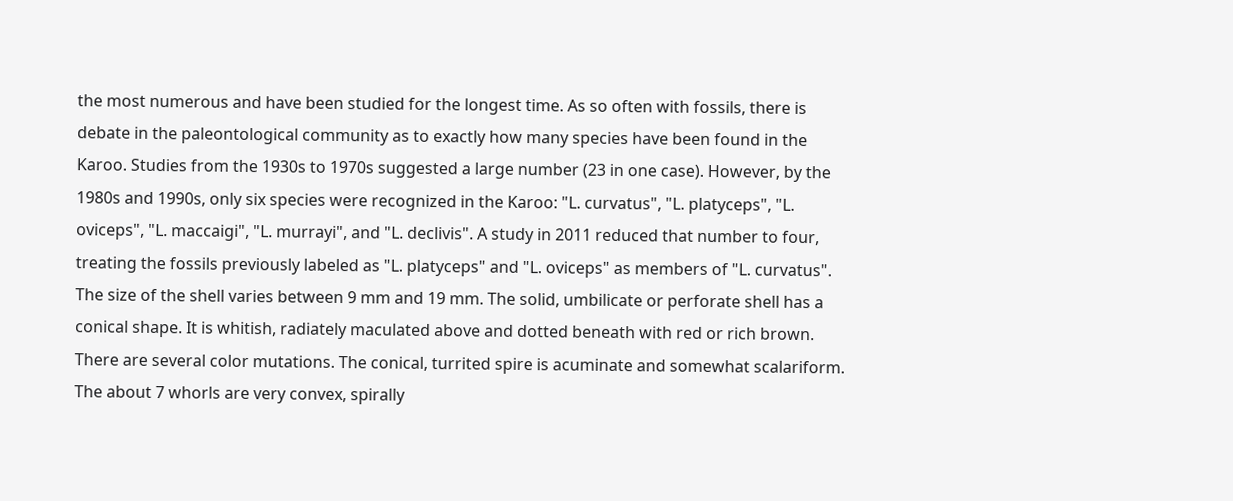the most numerous and have been studied for the longest time. As so often with fossils, there is debate in the paleontological community as to exactly how many species have been found in the Karoo. Studies from the 1930s to 1970s suggested a large number (23 in one case). However, by the 1980s and 1990s, only six species were recognized in the Karoo: "L. curvatus", "L. platyceps", "L. oviceps", "L. maccaigi", "L. murrayi", and "L. declivis". A study in 2011 reduced that number to four, treating the fossils previously labeled as "L. platyceps" and "L. oviceps" as members of "L. curvatus".
The size of the shell varies between 9 mm and 19 mm. The solid, umbilicate or perforate shell has a conical shape. It is whitish, radiately maculated above and dotted beneath with red or rich brown. There are several color mutations. The conical, turrited spire is acuminate and somewhat scalariform. The about 7 whorls are very convex, spirally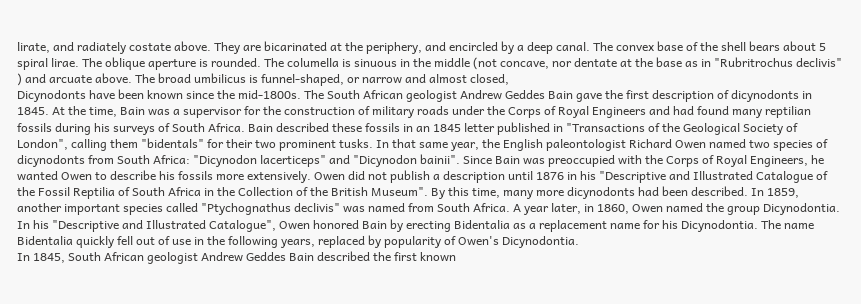lirate, and radiately costate above. They are bicarinated at the periphery, and encircled by a deep canal. The convex base of the shell bears about 5 spiral lirae. The oblique aperture is rounded. The columella is sinuous in the middle (not concave, nor dentate at the base as in "Rubritrochus declivis" ) and arcuate above. The broad umbilicus is funnel-shaped, or narrow and almost closed,
Dicynodonts have been known since the mid-1800s. The South African geologist Andrew Geddes Bain gave the first description of dicynodonts in 1845. At the time, Bain was a supervisor for the construction of military roads under the Corps of Royal Engineers and had found many reptilian fossils during his surveys of South Africa. Bain described these fossils in an 1845 letter published in "Transactions of the Geological Society of London", calling them "bidentals" for their two prominent tusks. In that same year, the English paleontologist Richard Owen named two species of dicynodonts from South Africa: "Dicynodon lacerticeps" and "Dicynodon bainii". Since Bain was preoccupied with the Corps of Royal Engineers, he wanted Owen to describe his fossils more extensively. Owen did not publish a description until 1876 in his "Descriptive and Illustrated Catalogue of the Fossil Reptilia of South Africa in the Collection of the British Museum". By this time, many more dicynodonts had been described. In 1859, another important species called "Ptychognathus declivis" was named from South Africa. A year later, in 1860, Owen named the group Dicynodontia. In his "Descriptive and Illustrated Catalogue", Owen honored Bain by erecting Bidentalia as a replacement name for his Dicynodontia. The name Bidentalia quickly fell out of use in the following years, replaced by popularity of Owen's Dicynodontia.
In 1845, South African geologist Andrew Geddes Bain described the first known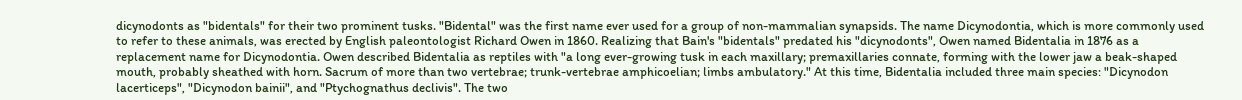dicynodonts as "bidentals" for their two prominent tusks. "Bidental" was the first name ever used for a group of non-mammalian synapsids. The name Dicynodontia, which is more commonly used to refer to these animals, was erected by English paleontologist Richard Owen in 1860. Realizing that Bain's "bidentals" predated his "dicynodonts", Owen named Bidentalia in 1876 as a replacement name for Dicynodontia. Owen described Bidentalia as reptiles with "a long ever-growing tusk in each maxillary; premaxillaries connate, forming with the lower jaw a beak-shaped mouth, probably sheathed with horn. Sacrum of more than two vertebrae; trunk-vertebrae amphicoelian; limbs ambulatory." At this time, Bidentalia included three main species: "Dicynodon lacerticeps", "Dicynodon bainii", and "Ptychognathus declivis". The two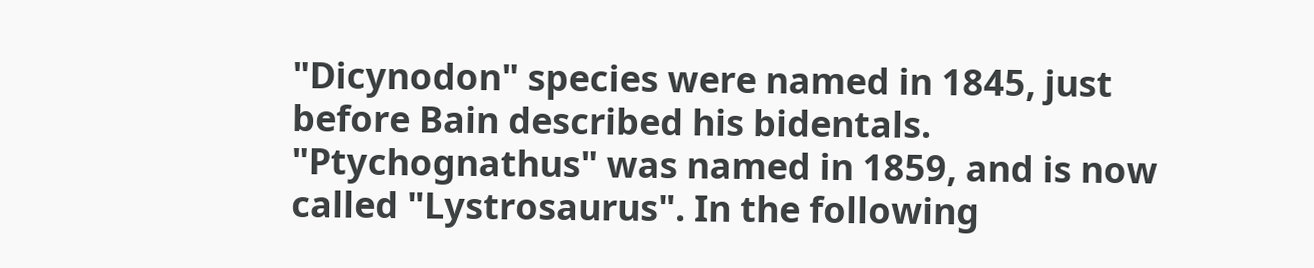"Dicynodon" species were named in 1845, just before Bain described his bidentals. "Ptychognathus" was named in 1859, and is now called "Lystrosaurus". In the following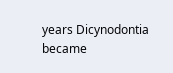years Dicynodontia became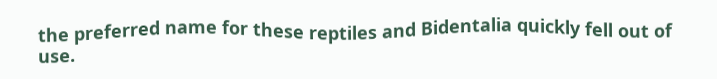the preferred name for these reptiles and Bidentalia quickly fell out of use.